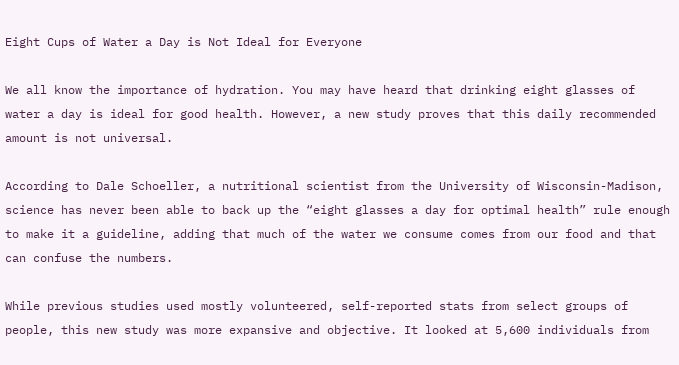Eight Cups of Water a Day is Not Ideal for Everyone

We all know the importance of hydration. You may have heard that drinking eight glasses of water a day is ideal for good health. However, a new study proves that this daily recommended amount is not universal.

According to Dale Schoeller, a nutritional scientist from the University of Wisconsin-Madison, science has never been able to back up the “eight glasses a day for optimal health” rule enough to make it a guideline, adding that much of the water we consume comes from our food and that can confuse the numbers.

While previous studies used mostly volunteered, self-reported stats from select groups of people, this new study was more expansive and objective. It looked at 5,600 individuals from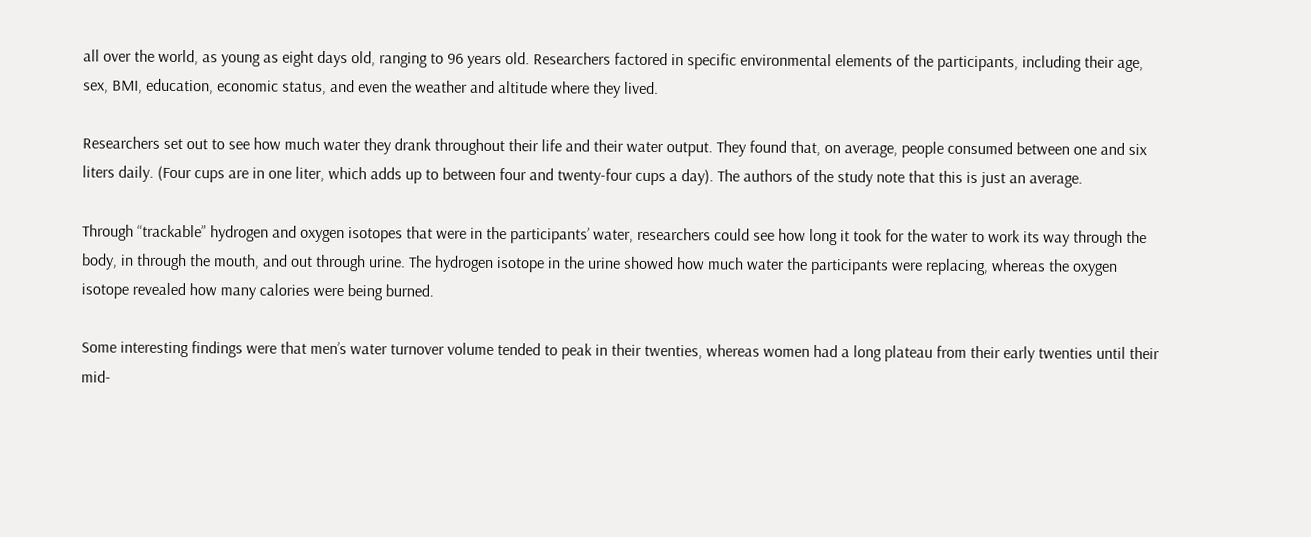all over the world, as young as eight days old, ranging to 96 years old. Researchers factored in specific environmental elements of the participants, including their age, sex, BMI, education, economic status, and even the weather and altitude where they lived.

Researchers set out to see how much water they drank throughout their life and their water output. They found that, on average, people consumed between one and six liters daily. (Four cups are in one liter, which adds up to between four and twenty-four cups a day). The authors of the study note that this is just an average.

Through “trackable” hydrogen and oxygen isotopes that were in the participants’ water, researchers could see how long it took for the water to work its way through the body, in through the mouth, and out through urine. The hydrogen isotope in the urine showed how much water the participants were replacing, whereas the oxygen isotope revealed how many calories were being burned.

Some interesting findings were that men’s water turnover volume tended to peak in their twenties, whereas women had a long plateau from their early twenties until their mid-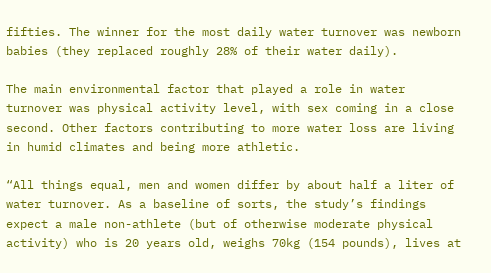fifties. The winner for the most daily water turnover was newborn babies (they replaced roughly 28% of their water daily).

The main environmental factor that played a role in water turnover was physical activity level, with sex coming in a close second. Other factors contributing to more water loss are living in humid climates and being more athletic.

“All things equal, men and women differ by about half a liter of water turnover. As a baseline of sorts, the study’s findings expect a male non-athlete (but of otherwise moderate physical activity) who is 20 years old, weighs 70kg (154 pounds), lives at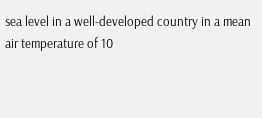sea level in a well-developed country in a mean air temperature of 10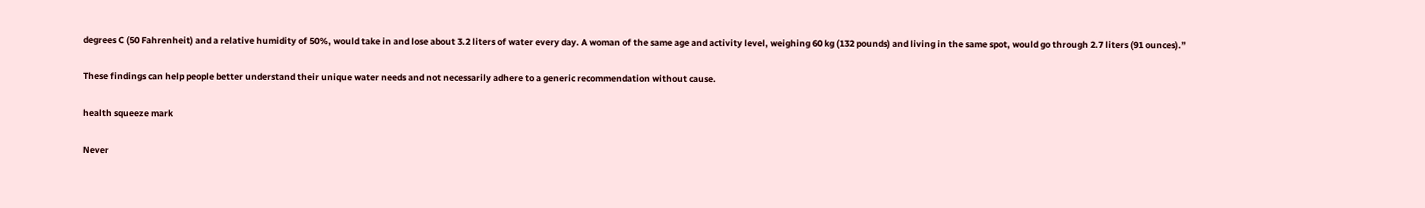degrees C (50 Fahrenheit) and a relative humidity of 50%, would take in and lose about 3.2 liters of water every day. A woman of the same age and activity level, weighing 60 kg (132 pounds) and living in the same spot, would go through 2.7 liters (91 ounces).”

These findings can help people better understand their unique water needs and not necessarily adhere to a generic recommendation without cause.

health squeeze mark

Never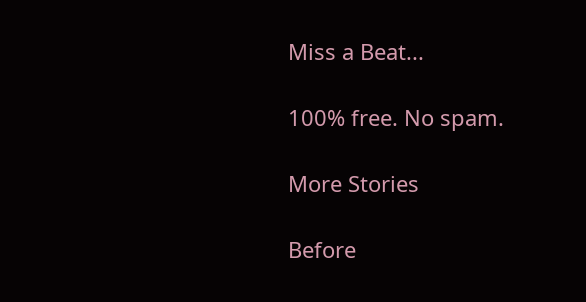Miss a Beat...

100% free. No spam.

More Stories

Before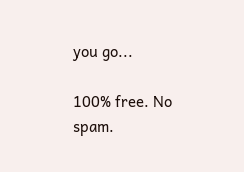you go...

100% free. No spam.